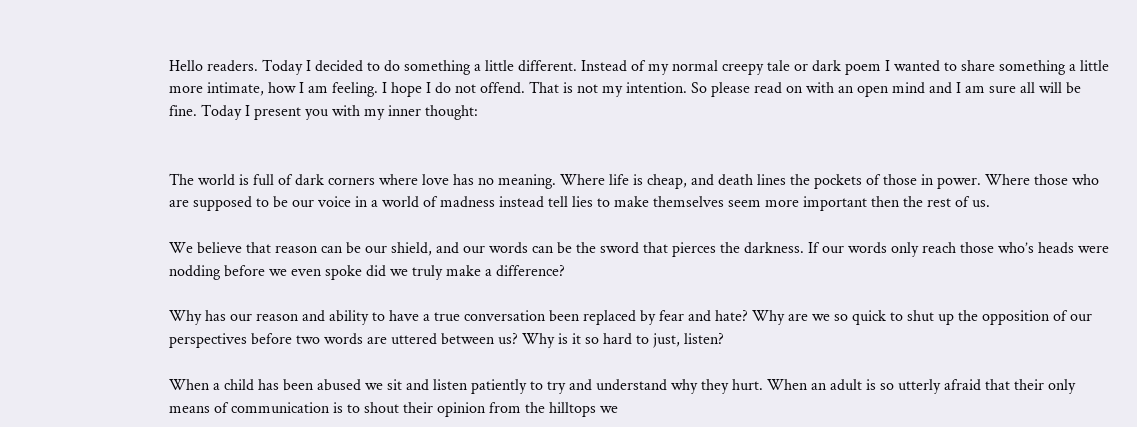Hello readers. Today I decided to do something a little different. Instead of my normal creepy tale or dark poem I wanted to share something a little more intimate, how I am feeling. I hope I do not offend. That is not my intention. So please read on with an open mind and I am sure all will be fine. Today I present you with my inner thought:


The world is full of dark corners where love has no meaning. Where life is cheap, and death lines the pockets of those in power. Where those who are supposed to be our voice in a world of madness instead tell lies to make themselves seem more important then the rest of us.

We believe that reason can be our shield, and our words can be the sword that pierces the darkness. If our words only reach those who’s heads were nodding before we even spoke did we truly make a difference?

Why has our reason and ability to have a true conversation been replaced by fear and hate? Why are we so quick to shut up the opposition of our perspectives before two words are uttered between us? Why is it so hard to just, listen?

When a child has been abused we sit and listen patiently to try and understand why they hurt. When an adult is so utterly afraid that their only means of communication is to shout their opinion from the hilltops we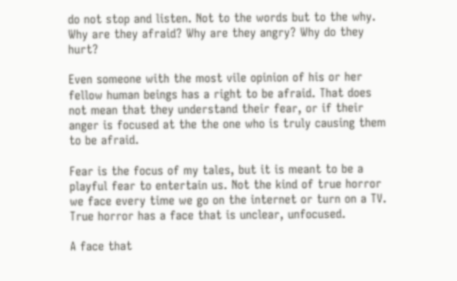do not stop and listen. Not to the words but to the why. Why are they afraid? Why are they angry? Why do they hurt?

Even someone with the most vile opinion of his or her fellow human beings has a right to be afraid. That does not mean that they understand their fear, or if their anger is focused at the the one who is truly causing them to be afraid.

Fear is the focus of my tales, but it is meant to be a playful fear to entertain us. Not the kind of true horror we face every time we go on the internet or turn on a TV. True horror has a face that is unclear, unfocused.

A face that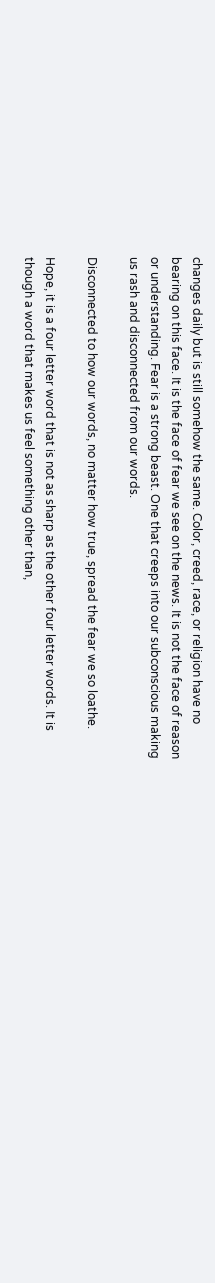changes daily but is still somehow the same. Color, creed, race, or religion have no bearing on this face. It is the face of fear we see on the news. It is not the face of reason or understanding. Fear is a strong beast. One that creeps into our subconscious making us rash and disconnected from our words.

Disconnected to how our words, no matter how true, spread the fear we so loathe.

Hope, it is a four letter word that is not as sharp as the other four letter words. It is though a word that makes us feel something other than,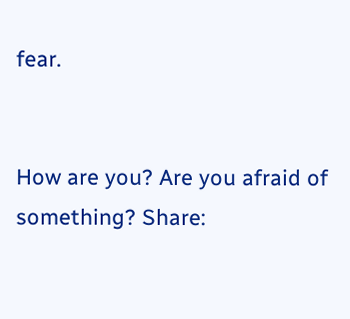fear.


How are you? Are you afraid of something? Share: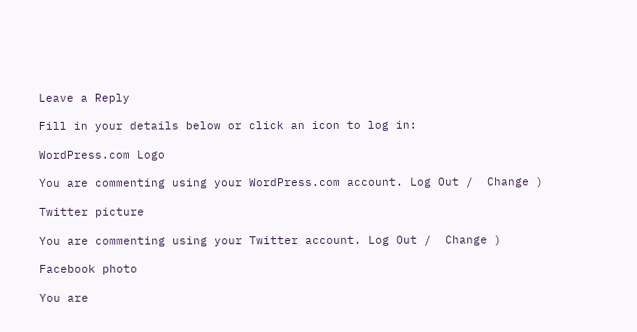Leave a Reply

Fill in your details below or click an icon to log in:

WordPress.com Logo

You are commenting using your WordPress.com account. Log Out /  Change )

Twitter picture

You are commenting using your Twitter account. Log Out /  Change )

Facebook photo

You are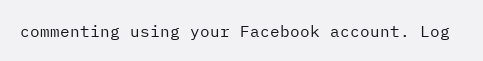commenting using your Facebook account. Log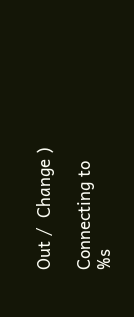Out /  Change )

Connecting to %s